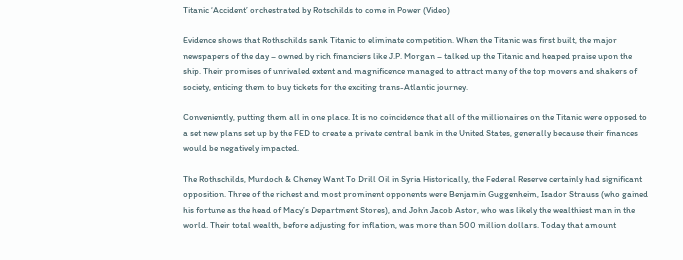Titanic ‘Accident’ orchestrated by Rotschilds to come in Power (Video)

Evidence shows that Rothschilds sank Titanic to eliminate competition. When the Titanic was first built, the major newspapers of the day – owned by rich financiers like J.P. Morgan – talked up the Titanic and heaped praise upon the ship. Their promises of unrivaled extent and magnificence managed to attract many of the top movers and shakers of society, enticing them to buy tickets for the exciting trans-Atlantic journey.

Conveniently, putting them all in one place. It is no coincidence that all of the millionaires on the Titanic were opposed to a set new plans set up by the FED to create a private central bank in the United States, generally because their finances would be negatively impacted.

The Rothschilds, Murdoch & Cheney Want To Drill Oil in Syria Historically, the Federal Reserve certainly had significant opposition. Three of the richest and most prominent opponents were Benjamin Guggenheim, Isador Strauss (who gained his fortune as the head of Macy’s Department Stores), and John Jacob Astor, who was likely the wealthiest man in the world. Their total wealth, before adjusting for inflation, was more than 500 million dollars. Today that amount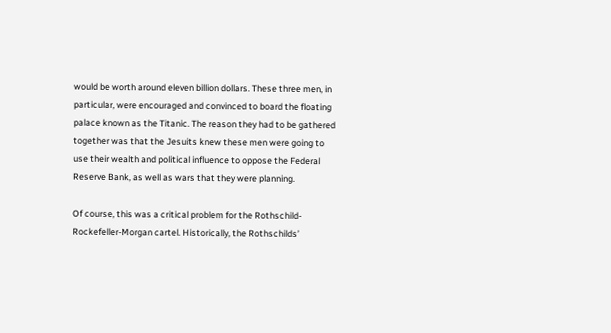would be worth around eleven billion dollars. These three men, in particular, were encouraged and convinced to board the floating palace known as the Titanic. The reason they had to be gathered together was that the Jesuits knew these men were going to use their wealth and political influence to oppose the Federal Reserve Bank, as well as wars that they were planning.

Of course, this was a critical problem for the Rothschild-Rockefeller-Morgan cartel. Historically, the Rothschilds’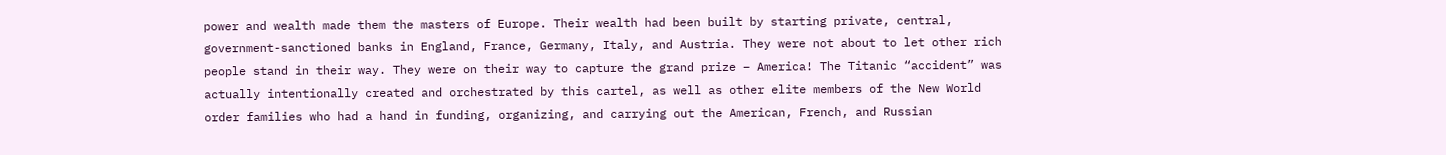power and wealth made them the masters of Europe. Their wealth had been built by starting private, central, government-sanctioned banks in England, France, Germany, Italy, and Austria. They were not about to let other rich people stand in their way. They were on their way to capture the grand prize – America! The Titanic “accident” was actually intentionally created and orchestrated by this cartel, as well as other elite members of the New World order families who had a hand in funding, organizing, and carrying out the American, French, and Russian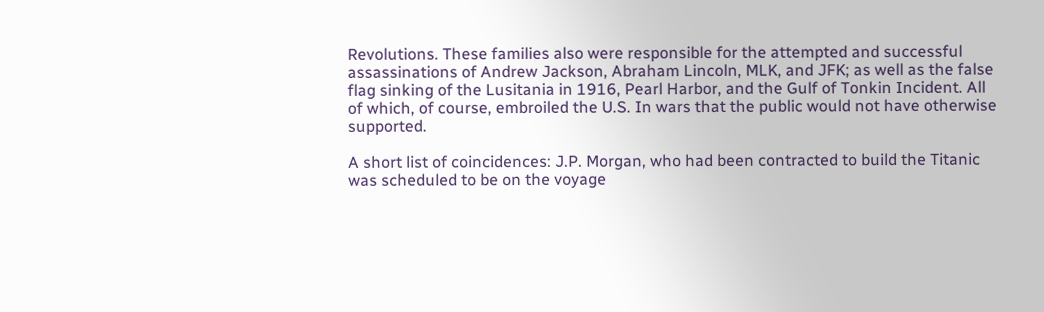Revolutions. These families also were responsible for the attempted and successful assassinations of Andrew Jackson, Abraham Lincoln, MLK, and JFK; as well as the false flag sinking of the Lusitania in 1916, Pearl Harbor, and the Gulf of Tonkin Incident. All of which, of course, embroiled the U.S. In wars that the public would not have otherwise supported.

A short list of coincidences: J.P. Morgan, who had been contracted to build the Titanic was scheduled to be on the voyage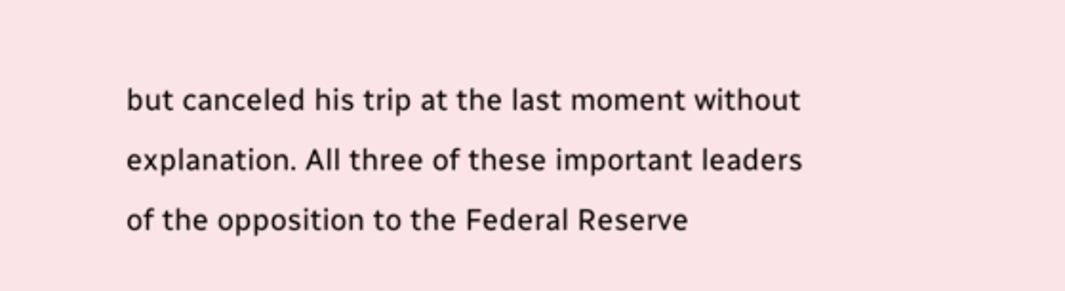but canceled his trip at the last moment without explanation. All three of these important leaders of the opposition to the Federal Reserve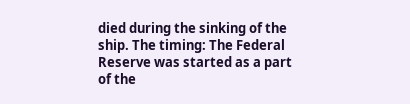died during the sinking of the ship. The timing: The Federal Reserve was started as a part of the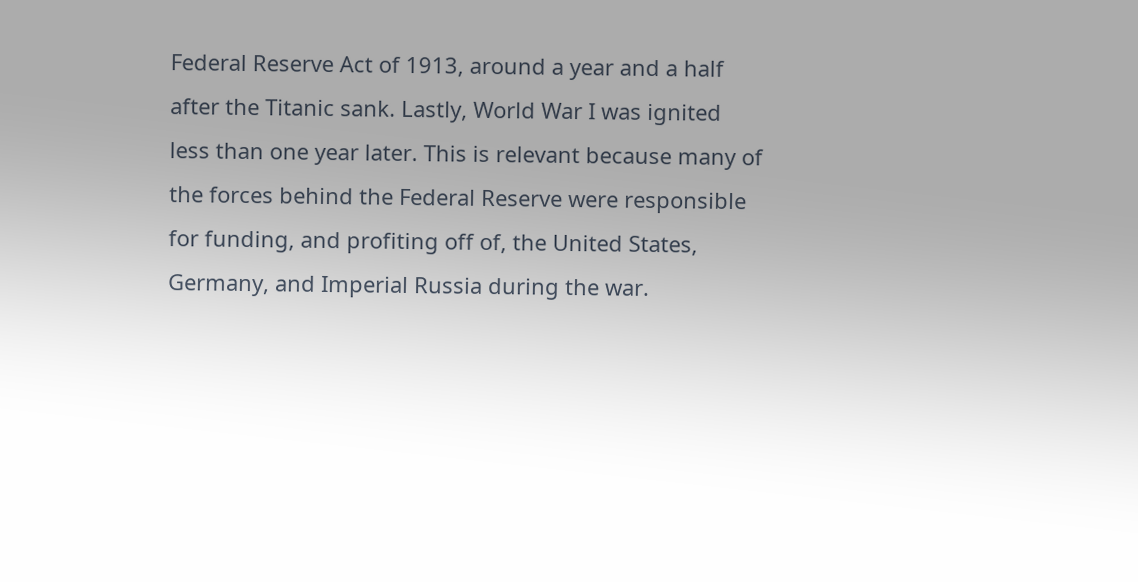Federal Reserve Act of 1913, around a year and a half after the Titanic sank. Lastly, World War I was ignited less than one year later. This is relevant because many of the forces behind the Federal Reserve were responsible for funding, and profiting off of, the United States, Germany, and Imperial Russia during the war.